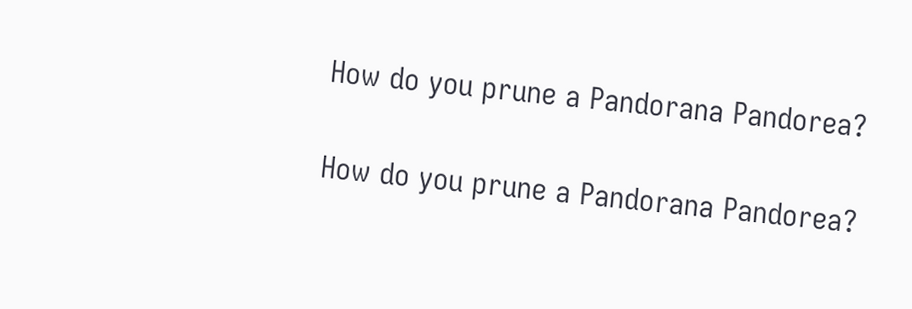How do you prune a Pandorana Pandorea?

How do you prune a Pandorana Pandorea?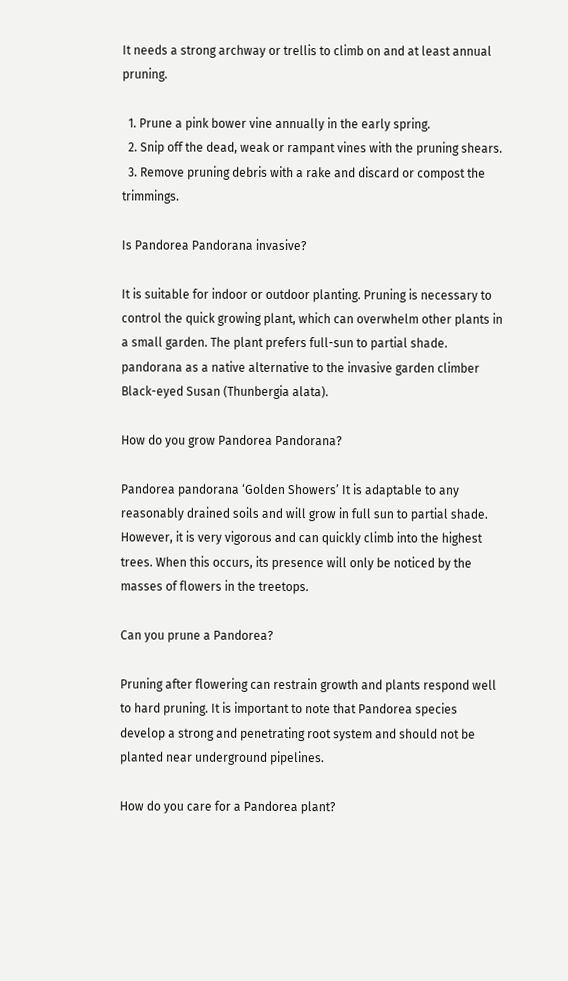It needs a strong archway or trellis to climb on and at least annual pruning.

  1. Prune a pink bower vine annually in the early spring.
  2. Snip off the dead, weak or rampant vines with the pruning shears.
  3. Remove pruning debris with a rake and discard or compost the trimmings.

Is Pandorea Pandorana invasive?

It is suitable for indoor or outdoor planting. Pruning is necessary to control the quick growing plant, which can overwhelm other plants in a small garden. The plant prefers full-sun to partial shade. pandorana as a native alternative to the invasive garden climber Black-eyed Susan (Thunbergia alata).

How do you grow Pandorea Pandorana?

Pandorea pandorana ‘Golden Showers’ It is adaptable to any reasonably drained soils and will grow in full sun to partial shade. However, it is very vigorous and can quickly climb into the highest trees. When this occurs, its presence will only be noticed by the masses of flowers in the treetops.

Can you prune a Pandorea?

Pruning after flowering can restrain growth and plants respond well to hard pruning. It is important to note that Pandorea species develop a strong and penetrating root system and should not be planted near underground pipelines.

How do you care for a Pandorea plant?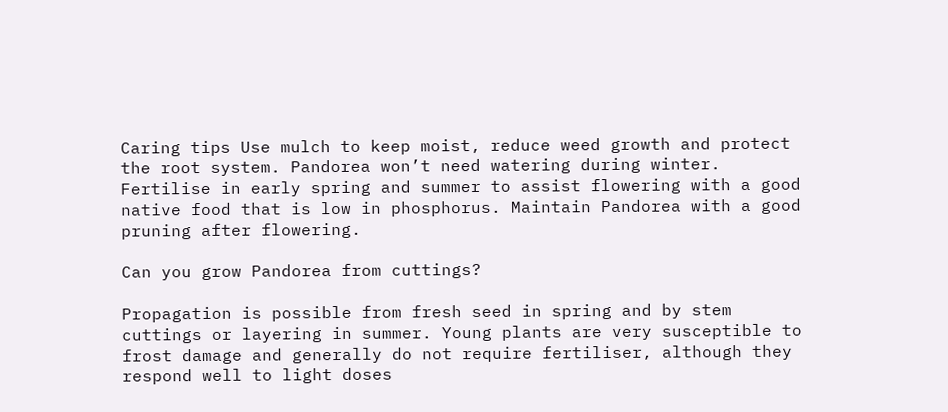Caring tips Use mulch to keep moist, reduce weed growth and protect the root system. Pandorea won’t need watering during winter. Fertilise in early spring and summer to assist flowering with a good native food that is low in phosphorus. Maintain Pandorea with a good pruning after flowering.

Can you grow Pandorea from cuttings?

Propagation is possible from fresh seed in spring and by stem cuttings or layering in summer. Young plants are very susceptible to frost damage and generally do not require fertiliser, although they respond well to light doses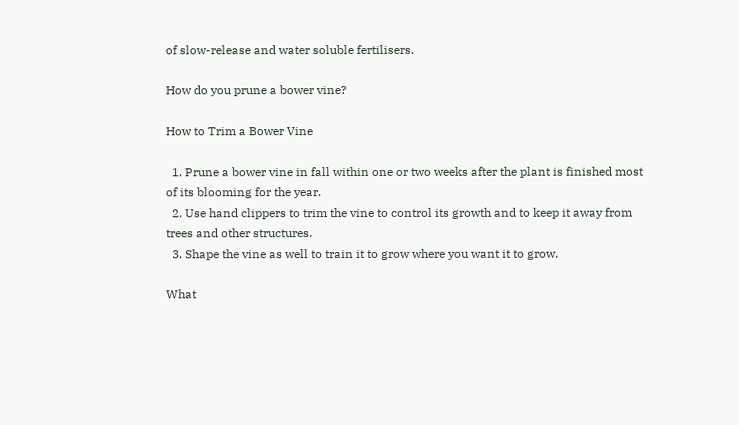of slow-release and water soluble fertilisers.

How do you prune a bower vine?

How to Trim a Bower Vine

  1. Prune a bower vine in fall within one or two weeks after the plant is finished most of its blooming for the year.
  2. Use hand clippers to trim the vine to control its growth and to keep it away from trees and other structures.
  3. Shape the vine as well to train it to grow where you want it to grow.

What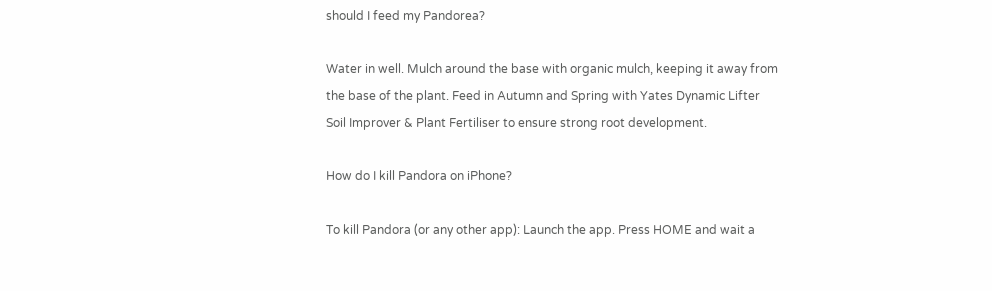should I feed my Pandorea?

Water in well. Mulch around the base with organic mulch, keeping it away from the base of the plant. Feed in Autumn and Spring with Yates Dynamic Lifter Soil Improver & Plant Fertiliser to ensure strong root development.

How do I kill Pandora on iPhone?

To kill Pandora (or any other app): Launch the app. Press HOME and wait a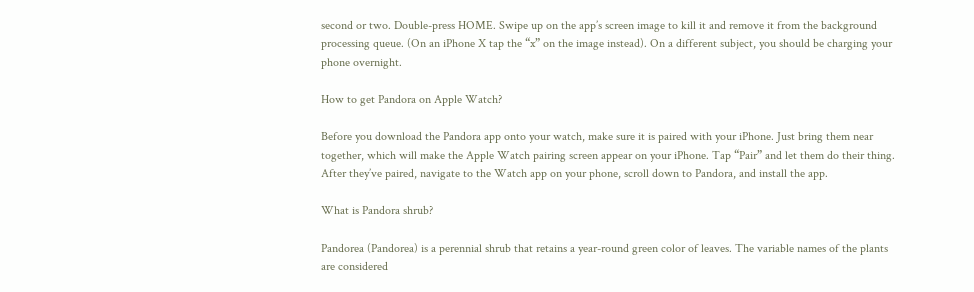second or two. Double-press HOME. Swipe up on the app’s screen image to kill it and remove it from the background processing queue. (On an iPhone X tap the “x” on the image instead). On a different subject, you should be charging your phone overnight.

How to get Pandora on Apple Watch?

Before you download the Pandora app onto your watch, make sure it is paired with your iPhone. Just bring them near together, which will make the Apple Watch pairing screen appear on your iPhone. Tap “Pair” and let them do their thing. After they’ve paired, navigate to the Watch app on your phone, scroll down to Pandora, and install the app.

What is Pandora shrub?

Pandorea (Pandorea) is a perennial shrub that retains a year-round green color of leaves. The variable names of the plants are considered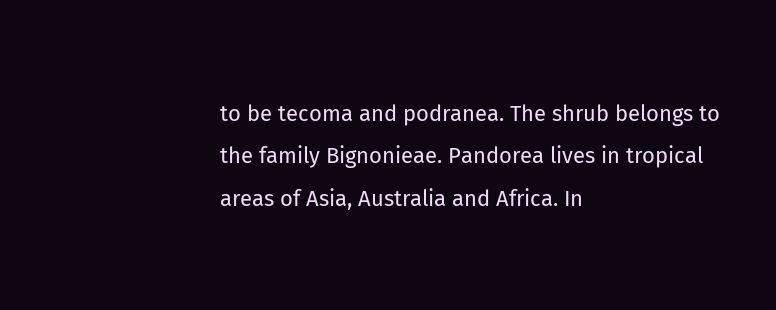to be tecoma and podranea. The shrub belongs to the family Bignonieae. Pandorea lives in tropical areas of Asia, Australia and Africa. In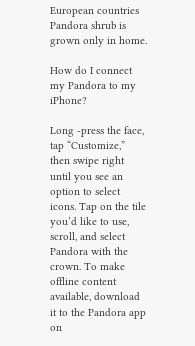European countries Pandora shrub is grown only in home.

How do I connect my Pandora to my iPhone?

Long -press the face, tap “Customize,” then swipe right until you see an option to select icons. Tap on the tile you’d like to use, scroll, and select Pandora with the crown. To make offline content available, download it to the Pandora app on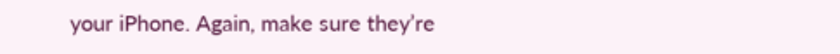your iPhone. Again, make sure they’re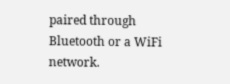paired through Bluetooth or a WiFi network.